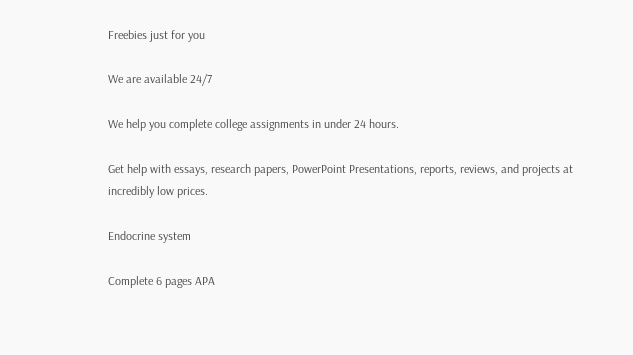Freebies just for you

We are available 24/7

We help you complete college assignments in under 24 hours.

Get help with essays, research papers, PowerPoint Presentations, reports, reviews, and projects at incredibly low prices.

Endocrine system

Complete 6 pages APA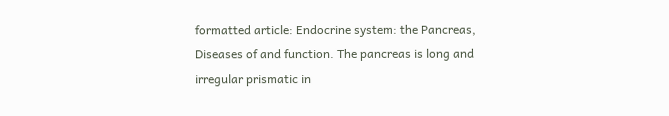formatted article: Endocrine system: the Pancreas, Diseases of and function. The pancreas is long and irregular prismatic in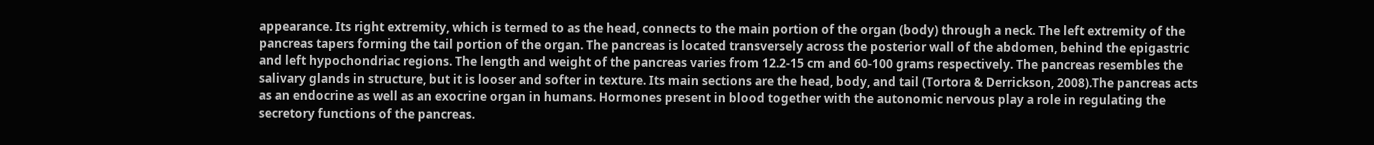appearance. Its right extremity, which is termed to as the head, connects to the main portion of the organ (body) through a neck. The left extremity of the pancreas tapers forming the tail portion of the organ. The pancreas is located transversely across the posterior wall of the abdomen, behind the epigastric and left hypochondriac regions. The length and weight of the pancreas varies from 12.2-15 cm and 60-100 grams respectively. The pancreas resembles the salivary glands in structure, but it is looser and softer in texture. Its main sections are the head, body, and tail (Tortora & Derrickson, 2008).The pancreas acts as an endocrine as well as an exocrine organ in humans. Hormones present in blood together with the autonomic nervous play a role in regulating the secretory functions of the pancreas.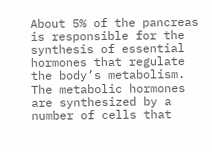About 5% of the pancreas is responsible for the synthesis of essential hormones that regulate the body’s metabolism. The metabolic hormones are synthesized by a number of cells that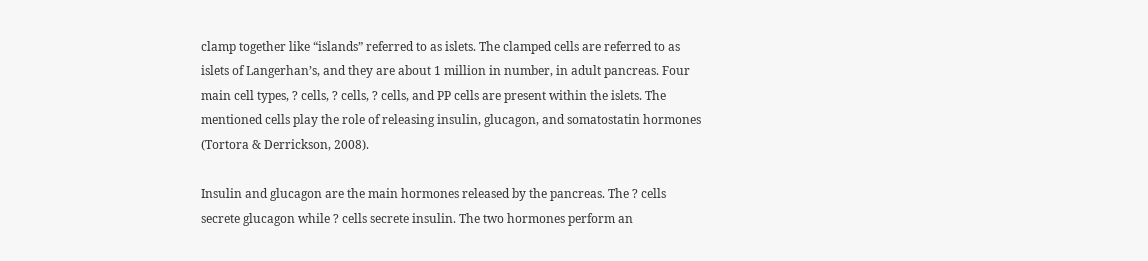clamp together like “islands” referred to as islets. The clamped cells are referred to as islets of Langerhan’s, and they are about 1 million in number, in adult pancreas. Four main cell types, ? cells, ? cells, ? cells, and PP cells are present within the islets. The mentioned cells play the role of releasing insulin, glucagon, and somatostatin hormones (Tortora & Derrickson, 2008).

Insulin and glucagon are the main hormones released by the pancreas. The ? cells secrete glucagon while ? cells secrete insulin. The two hormones perform an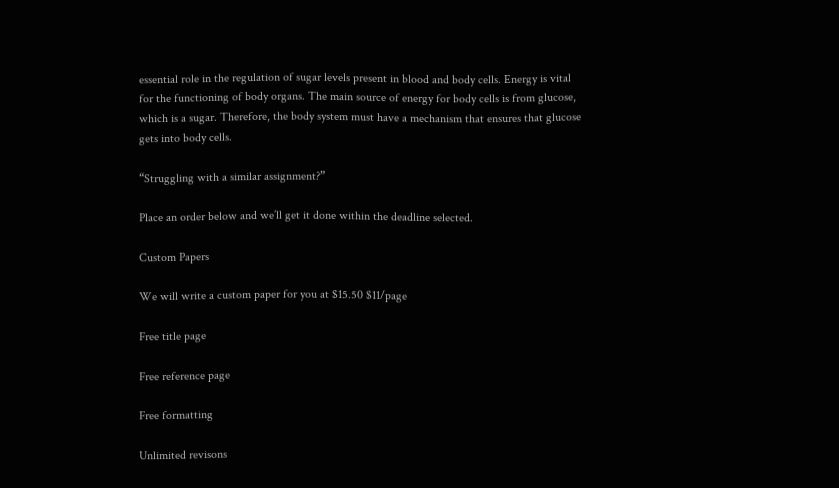essential role in the regulation of sugar levels present in blood and body cells. Energy is vital for the functioning of body organs. The main source of energy for body cells is from glucose, which is a sugar. Therefore, the body system must have a mechanism that ensures that glucose gets into body cells.

“Struggling with a similar assignment?”

Place an order below and we’ll get it done within the deadline selected.

Custom Papers

We will write a custom paper for you at $15.50 $11/page

Free title page

Free reference page

Free formatting

Unlimited revisons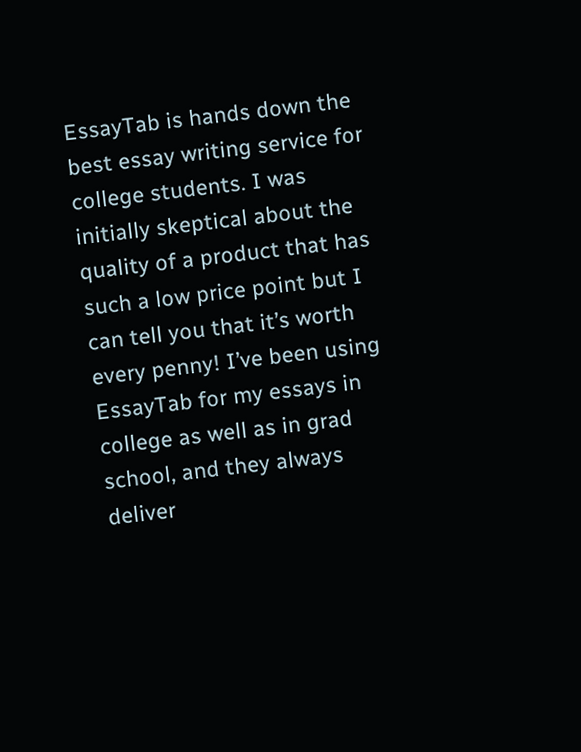EssayTab is hands down the best essay writing service for college students. I was initially skeptical about the quality of a product that has such a low price point but I can tell you that it’s worth every penny! I’ve been using EssayTab for my essays in college as well as in grad school, and they always deliver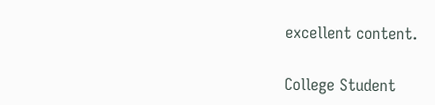excellent content.

College Student